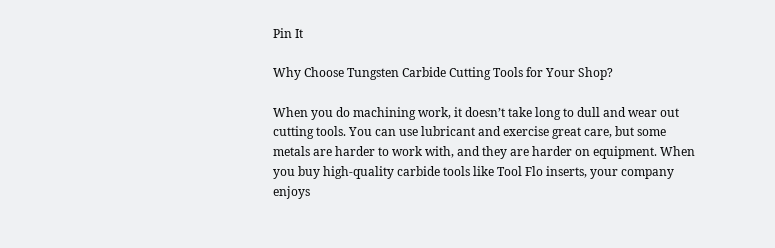Pin It

Why Choose Tungsten Carbide Cutting Tools for Your Shop?

When you do machining work, it doesn’t take long to dull and wear out cutting tools. You can use lubricant and exercise great care, but some metals are harder to work with, and they are harder on equipment. When you buy high-quality carbide tools like Tool Flo inserts, your company enjoys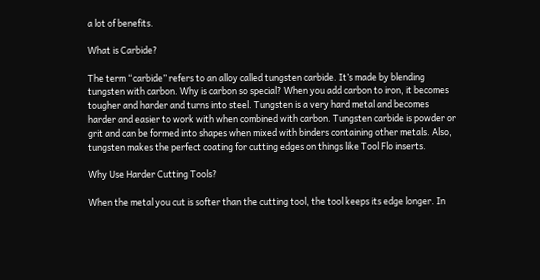a lot of benefits.

What is Carbide?

The term “carbide” refers to an alloy called tungsten carbide. It’s made by blending tungsten with carbon. Why is carbon so special? When you add carbon to iron, it becomes tougher and harder and turns into steel. Tungsten is a very hard metal and becomes harder and easier to work with when combined with carbon. Tungsten carbide is powder or grit and can be formed into shapes when mixed with binders containing other metals. Also, tungsten makes the perfect coating for cutting edges on things like Tool Flo inserts.

Why Use Harder Cutting Tools?

When the metal you cut is softer than the cutting tool, the tool keeps its edge longer. In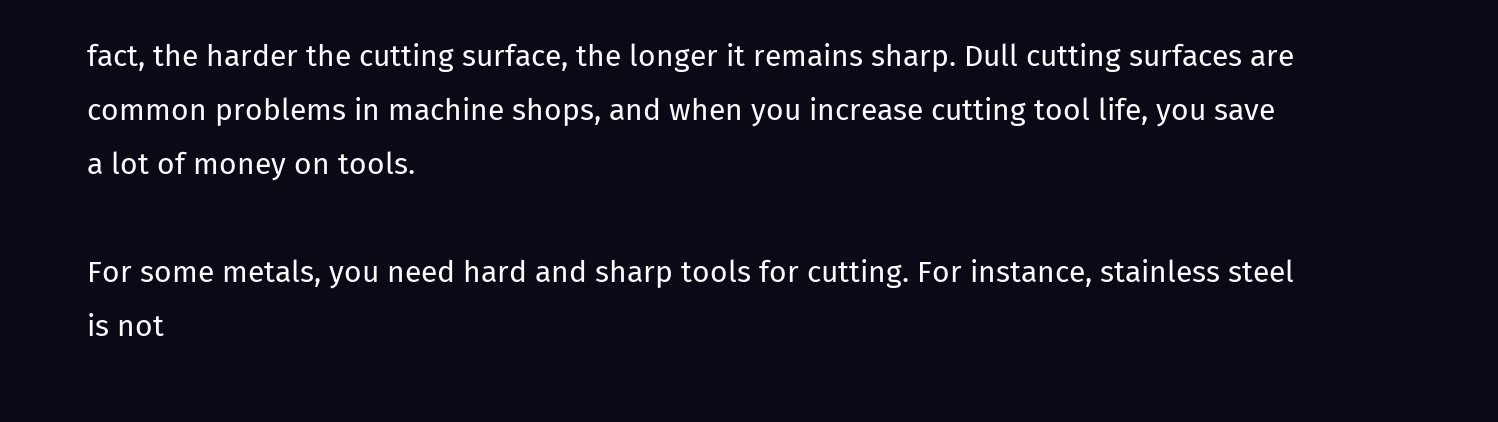fact, the harder the cutting surface, the longer it remains sharp. Dull cutting surfaces are common problems in machine shops, and when you increase cutting tool life, you save a lot of money on tools.

For some metals, you need hard and sharp tools for cutting. For instance, stainless steel is not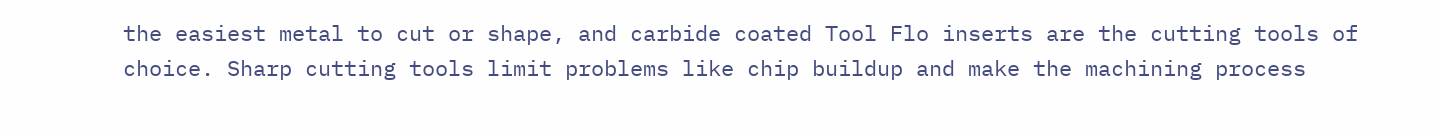the easiest metal to cut or shape, and carbide coated Tool Flo inserts are the cutting tools of choice. Sharp cutting tools limit problems like chip buildup and make the machining process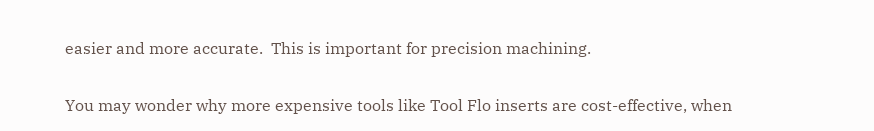easier and more accurate.  This is important for precision machining.


You may wonder why more expensive tools like Tool Flo inserts are cost-effective, when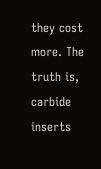they cost more. The truth is, carbide inserts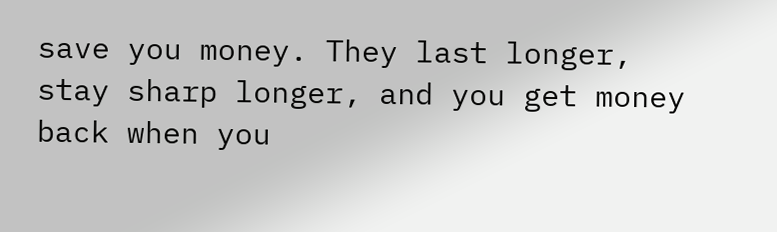save you money. They last longer, stay sharp longer, and you get money back when you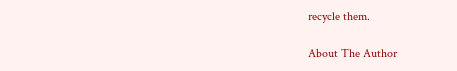recycle them.

About The Author